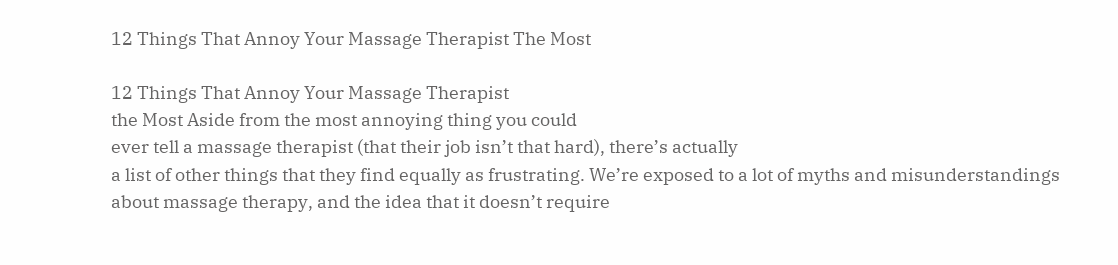12 Things That Annoy Your Massage Therapist The Most

12 Things That Annoy Your Massage Therapist
the Most Aside from the most annoying thing you could
ever tell a massage therapist (that their job isn’t that hard), there’s actually
a list of other things that they find equally as frustrating. We’re exposed to a lot of myths and misunderstandings
about massage therapy, and the idea that it doesn’t require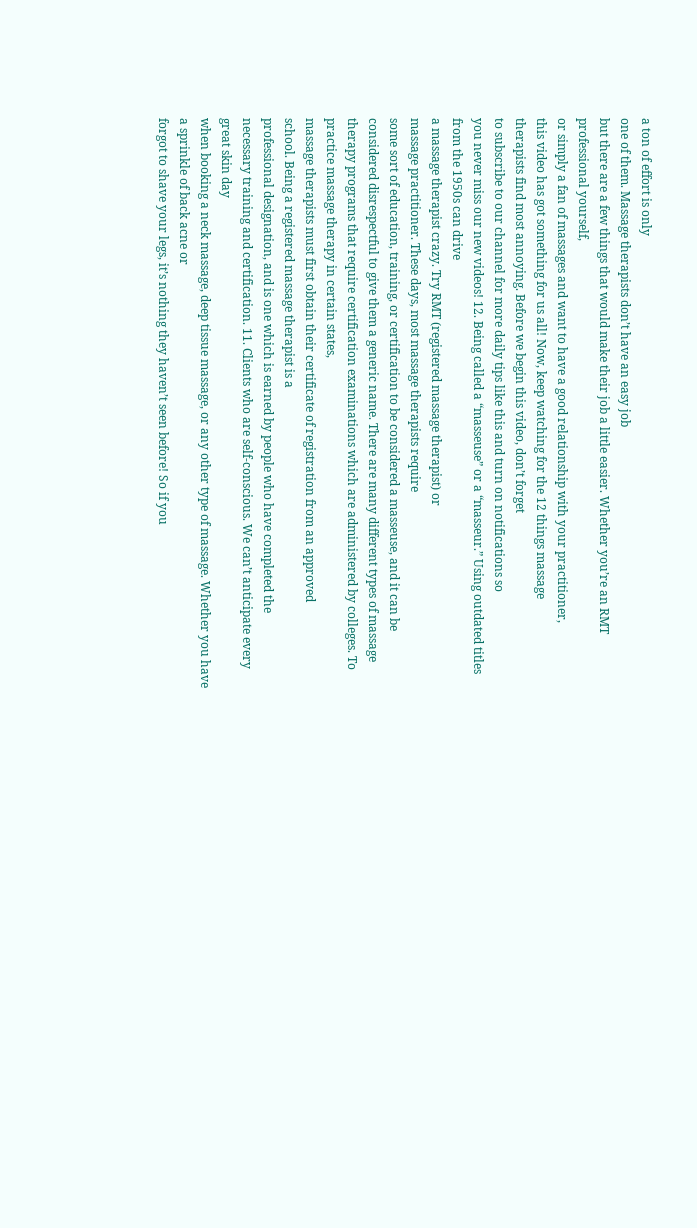a ton of effort is only
one of them. Massage therapists don’t have an easy job
but there are a few things that would make their job a little easier. Whether you’re an RMT professional yourself,
or simply a fan of massages and want to have a good relationship with your practitioner,
this video has got something for us all! Now, keep watching for the 12 things massage
therapists find most annoying. Before we begin this video, don’t forget
to subscribe to our channel for more daily tips like this and turn on notifications so
you never miss our new videos! 12. Being called a “masseuse” or a “masseur.” Using outdated titles from the 1950s can drive
a massage therapist crazy. Try RMT (registered massage therapist) or
massage practitioner. These days, most massage therapists require
some sort of education, training, or certification to be considered a masseuse, and it can be
considered disrespectful to give them a generic name. There are many different types of massage
therapy programs that require certification examinations which are administered by colleges. To practice massage therapy in certain states,
massage therapists must first obtain their certificate of registration from an approved
school. Being a registered massage therapist is a
professional designation, and is one which is earned by people who have completed the
necessary training and certification. 11. Clients who are self-conscious. We can’t anticipate every great skin day
when booking a neck massage, deep tissue massage, or any other type of massage. Whether you have a sprinkle of back acne or
forgot to shave your legs, it’s nothing they haven’t seen before! So if you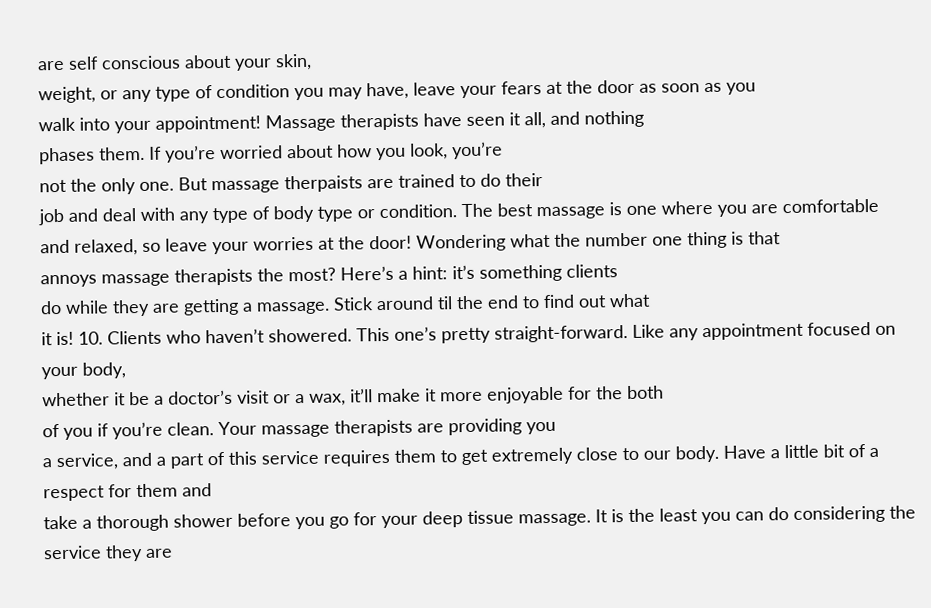are self conscious about your skin,
weight, or any type of condition you may have, leave your fears at the door as soon as you
walk into your appointment! Massage therapists have seen it all, and nothing
phases them. If you’re worried about how you look, you’re
not the only one. But massage therpaists are trained to do their
job and deal with any type of body type or condition. The best massage is one where you are comfortable
and relaxed, so leave your worries at the door! Wondering what the number one thing is that
annoys massage therapists the most? Here’s a hint: it’s something clients
do while they are getting a massage. Stick around til the end to find out what
it is! 10. Clients who haven’t showered. This one’s pretty straight-forward. Like any appointment focused on your body,
whether it be a doctor’s visit or a wax, it’ll make it more enjoyable for the both
of you if you’re clean. Your massage therapists are providing you
a service, and a part of this service requires them to get extremely close to our body. Have a little bit of a respect for them and
take a thorough shower before you go for your deep tissue massage. It is the least you can do considering the
service they are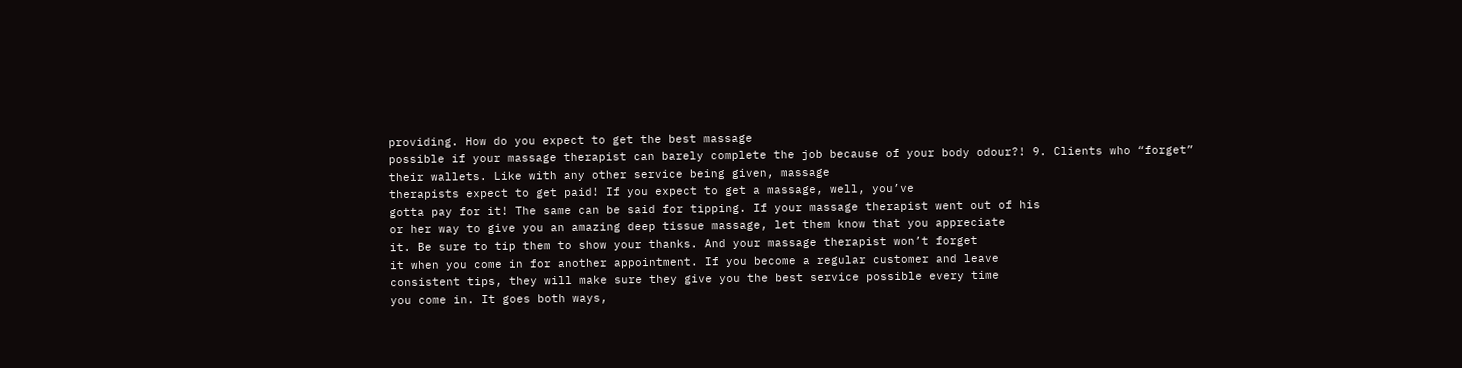providing. How do you expect to get the best massage
possible if your massage therapist can barely complete the job because of your body odour?! 9. Clients who “forget” their wallets. Like with any other service being given, massage
therapists expect to get paid! If you expect to get a massage, well, you’ve
gotta pay for it! The same can be said for tipping. If your massage therapist went out of his
or her way to give you an amazing deep tissue massage, let them know that you appreciate
it. Be sure to tip them to show your thanks. And your massage therapist won’t forget
it when you come in for another appointment. If you become a regular customer and leave
consistent tips, they will make sure they give you the best service possible every time
you come in. It goes both ways,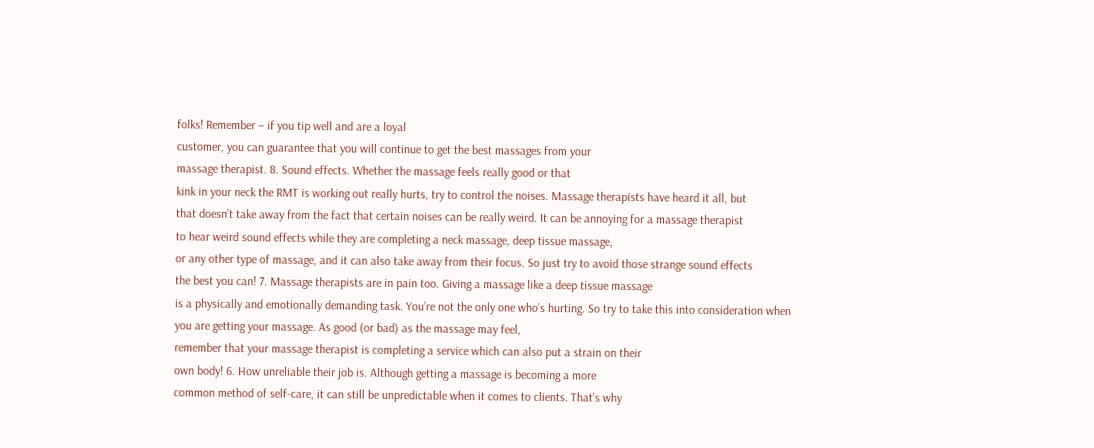folks! Remember – if you tip well and are a loyal
customer, you can guarantee that you will continue to get the best massages from your
massage therapist. 8. Sound effects. Whether the massage feels really good or that
kink in your neck the RMT is working out really hurts, try to control the noises. Massage therapists have heard it all, but
that doesn’t take away from the fact that certain noises can be really weird. It can be annoying for a massage therapist
to hear weird sound effects while they are completing a neck massage, deep tissue massage,
or any other type of massage, and it can also take away from their focus. So just try to avoid those strange sound effects
the best you can! 7. Massage therapists are in pain too. Giving a massage like a deep tissue massage
is a physically and emotionally demanding task. You’re not the only one who’s hurting. So try to take this into consideration when
you are getting your massage. As good (or bad) as the massage may feel,
remember that your massage therapist is completing a service which can also put a strain on their
own body! 6. How unreliable their job is. Although getting a massage is becoming a more
common method of self-care, it can still be unpredictable when it comes to clients. That’s why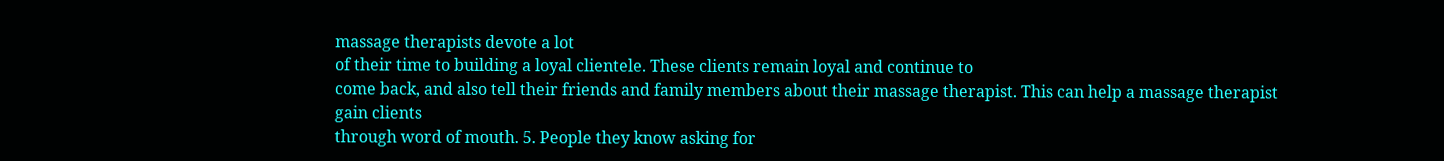massage therapists devote a lot
of their time to building a loyal clientele. These clients remain loyal and continue to
come back, and also tell their friends and family members about their massage therapist. This can help a massage therapist gain clients
through word of mouth. 5. People they know asking for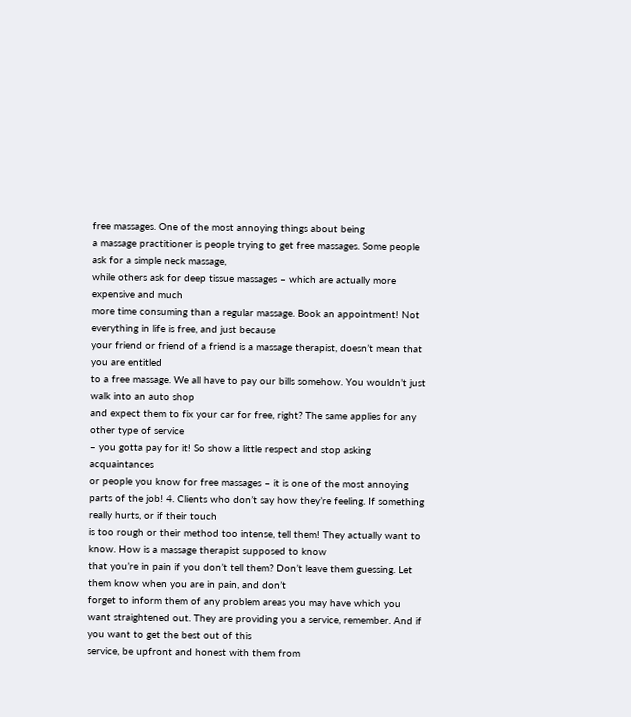free massages. One of the most annoying things about being
a massage practitioner is people trying to get free massages. Some people ask for a simple neck massage,
while others ask for deep tissue massages – which are actually more expensive and much
more time consuming than a regular massage. Book an appointment! Not everything in life is free, and just because
your friend or friend of a friend is a massage therapist, doesn’t mean that you are entitled
to a free massage. We all have to pay our bills somehow. You wouldn’t just walk into an auto shop
and expect them to fix your car for free, right? The same applies for any other type of service
– you gotta pay for it! So show a little respect and stop asking acquaintances
or people you know for free massages – it is one of the most annoying parts of the job! 4. Clients who don’t say how they’re feeling. If something really hurts, or if their touch
is too rough or their method too intense, tell them! They actually want to know. How is a massage therapist supposed to know
that you’re in pain if you don’t tell them? Don’t leave them guessing. Let them know when you are in pain, and don’t
forget to inform them of any problem areas you may have which you want straightened out. They are providing you a service, remember. And if you want to get the best out of this
service, be upfront and honest with them from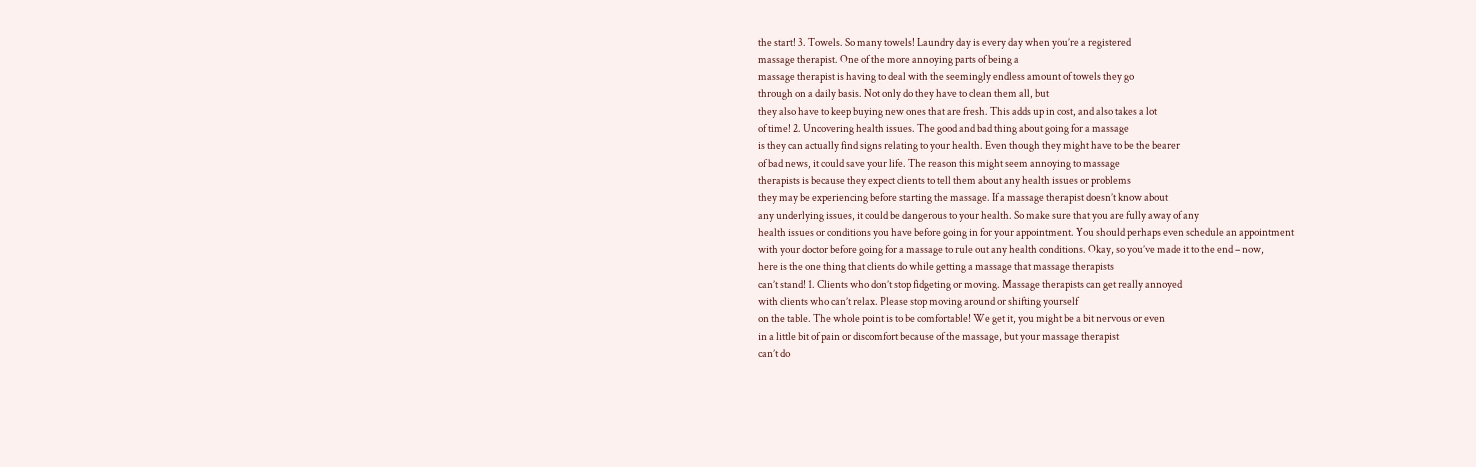the start! 3. Towels. So many towels! Laundry day is every day when you’re a registered
massage therapist. One of the more annoying parts of being a
massage therapist is having to deal with the seemingly endless amount of towels they go
through on a daily basis. Not only do they have to clean them all, but
they also have to keep buying new ones that are fresh. This adds up in cost, and also takes a lot
of time! 2. Uncovering health issues. The good and bad thing about going for a massage
is they can actually find signs relating to your health. Even though they might have to be the bearer
of bad news, it could save your life. The reason this might seem annoying to massage
therapists is because they expect clients to tell them about any health issues or problems
they may be experiencing before starting the massage. If a massage therapist doesn’t know about
any underlying issues, it could be dangerous to your health. So make sure that you are fully away of any
health issues or conditions you have before going in for your appointment. You should perhaps even schedule an appointment
with your doctor before going for a massage to rule out any health conditions. Okay, so you’ve made it to the end – now,
here is the one thing that clients do while getting a massage that massage therapists
can’t stand! 1. Clients who don’t stop fidgeting or moving. Massage therapists can get really annoyed
with clients who can’t relax. Please stop moving around or shifting yourself
on the table. The whole point is to be comfortable! We get it, you might be a bit nervous or even
in a little bit of pain or discomfort because of the massage, but your massage therapist
can’t do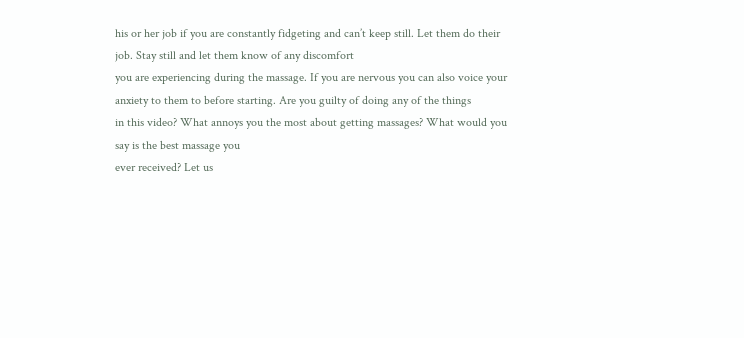his or her job if you are constantly fidgeting and can’t keep still. Let them do their job. Stay still and let them know of any discomfort
you are experiencing during the massage. If you are nervous you can also voice your
anxiety to them to before starting. Are you guilty of doing any of the things
in this video? What annoys you the most about getting massages? What would you say is the best massage you
ever received? Let us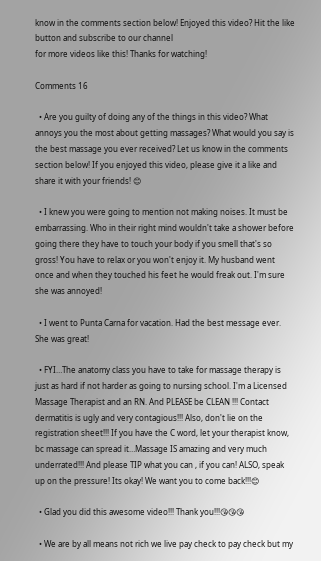know in the comments section below! Enjoyed this video? Hit the like button and subscribe to our channel
for more videos like this! Thanks for watching!

Comments 16

  • Are you guilty of doing any of the things in this video? What annoys you the most about getting massages? What would you say is the best massage you ever received? Let us know in the comments section below! If you enjoyed this video, please give it a like and share it with your friends! 😊

  • I knew you were going to mention not making noises. It must be embarrassing. Who in their right mind wouldn't take a shower before going there they have to touch your body if you smell that's so gross! You have to relax or you won't enjoy it. My husband went once and when they touched his feet he would freak out. I'm sure she was annoyed!

  • I went to Punta Carna for vacation. Had the best message ever. She was great!

  • FYI…The anatomy class you have to take for massage therapy is just as hard if not harder as going to nursing school. I'm a Licensed Massage Therapist and an RN. And PLEASE be CLEAN !!! Contact dermatitis is ugly and very contagious!!! Also, don't lie on the registration sheet!!! If you have the C word, let your therapist know, bc massage can spread it…Massage IS amazing and very much underrated!!! And please TIP what you can , if you can! ALSO, speak up on the pressure! Its okay! We want you to come back!!!😊

  • Glad you did this awesome video!!! Thank you!!!😘😘😘

  • We are by all means not rich we live pay check to pay check but my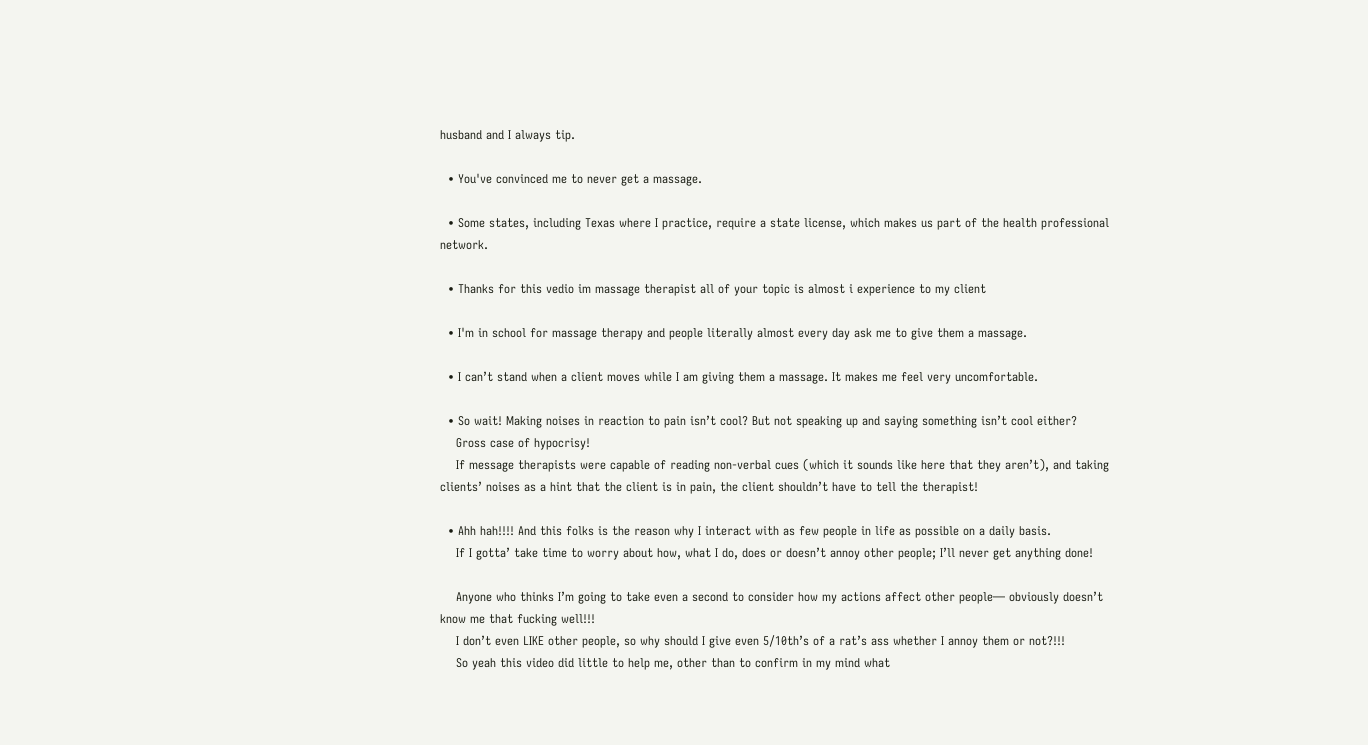husband and I always tip.

  • You've convinced me to never get a massage.

  • Some states, including Texas where I practice, require a state license, which makes us part of the health professional network.

  • Thanks for this vedio im massage therapist all of your topic is almost i experience to my client

  • I'm in school for massage therapy and people literally almost every day ask me to give them a massage.

  • I can’t stand when a client moves while I am giving them a massage. It makes me feel very uncomfortable.

  • So wait! Making noises in reaction to pain isn’t cool? But not speaking up and saying something isn’t cool either?
    Gross case of hypocrisy!
    If message therapists were capable of reading non-verbal cues (which it sounds like here that they aren’t), and taking clients’ noises as a hint that the client is in pain, the client shouldn’t have to tell the therapist!

  • Ahh hah!!!! And this folks is the reason why I interact with as few people in life as possible on a daily basis.
    If I gotta’ take time to worry about how, what I do, does or doesn’t annoy other people; I’ll never get anything done!

    Anyone who thinks I’m going to take even a second to consider how my actions affect other people— obviously doesn’t know me that fucking well!!!
    I don’t even LIKE other people, so why should I give even 5/10th’s of a rat’s ass whether I annoy them or not?!!!
    So yeah this video did little to help me, other than to confirm in my mind what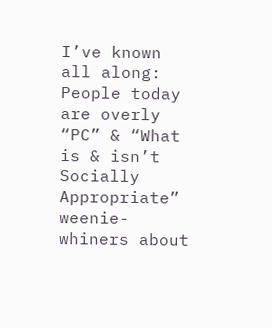I’ve known all along: People today are overly “PC” & “What is & isn’t Socially Appropriate” weenie-whiners about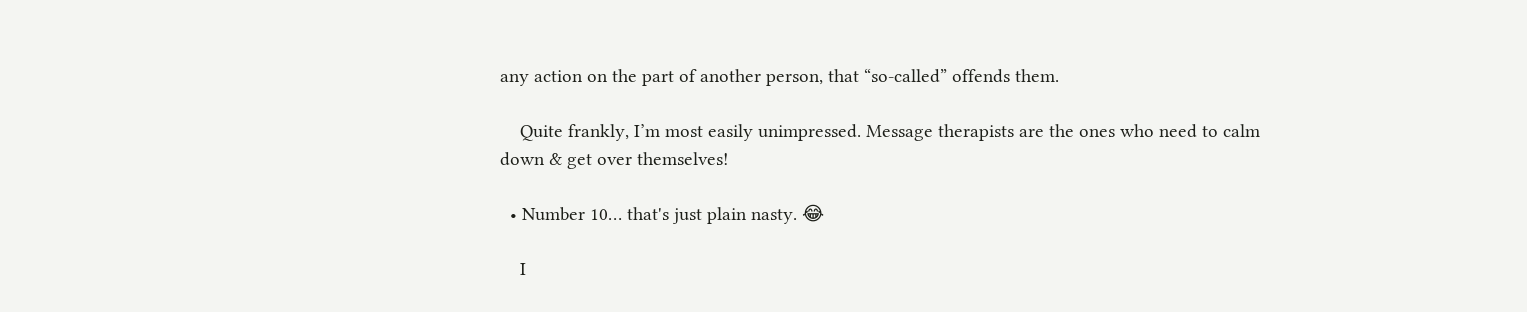any action on the part of another person, that “so-called” offends them.

    Quite frankly, I’m most easily unimpressed. Message therapists are the ones who need to calm down & get over themselves!

  • Number 10… that's just plain nasty. 😂

    I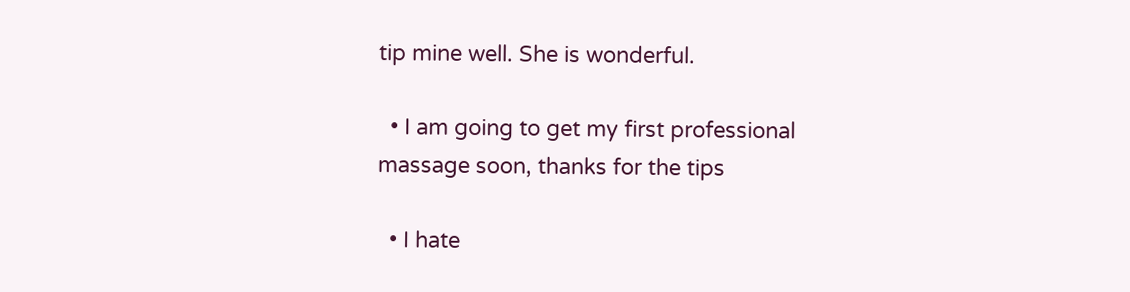tip mine well. She is wonderful.

  • I am going to get my first professional massage soon, thanks for the tips

  • I hate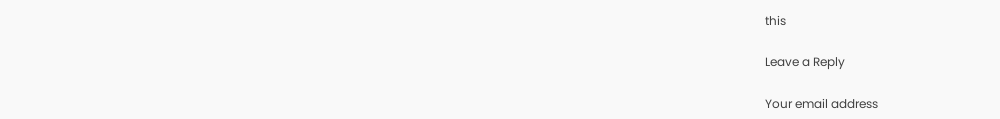this

Leave a Reply

Your email address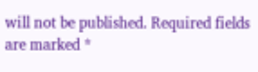will not be published. Required fields are marked *